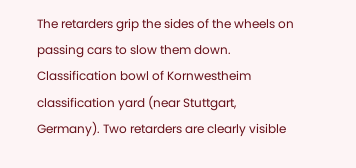The retarders grip the sides of the wheels on passing cars to slow them down.
Classification bowl of Kornwestheim classification yard (near Stuttgart, Germany). Two retarders are clearly visible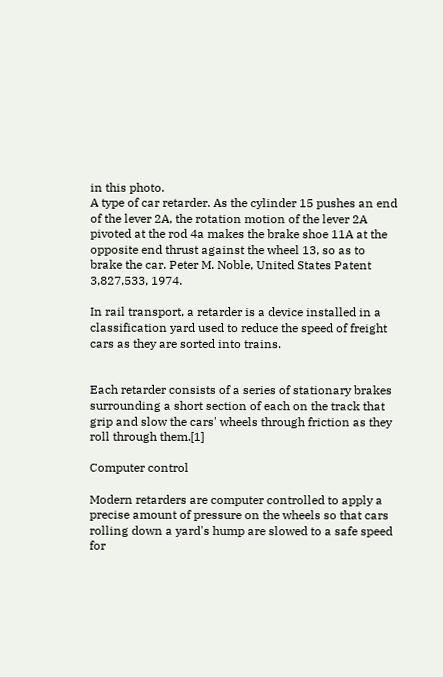in this photo.
A type of car retarder. As the cylinder 15 pushes an end of the lever 2A, the rotation motion of the lever 2A pivoted at the rod 4a makes the brake shoe 11A at the opposite end thrust against the wheel 13, so as to brake the car. Peter M. Noble, United States Patent 3,827,533, 1974.

In rail transport, a retarder is a device installed in a classification yard used to reduce the speed of freight cars as they are sorted into trains.


Each retarder consists of a series of stationary brakes surrounding a short section of each on the track that grip and slow the cars' wheels through friction as they roll through them.[1]

Computer control

Modern retarders are computer controlled to apply a precise amount of pressure on the wheels so that cars rolling down a yard's hump are slowed to a safe speed for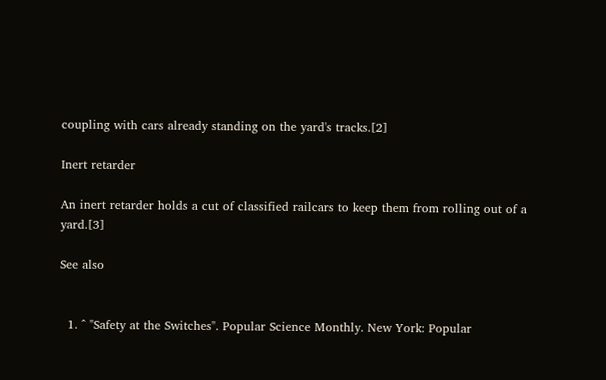coupling with cars already standing on the yard's tracks.[2]

Inert retarder

An inert retarder holds a cut of classified railcars to keep them from rolling out of a yard.[3]

See also


  1. ^ "Safety at the Switches". Popular Science Monthly. New York: Popular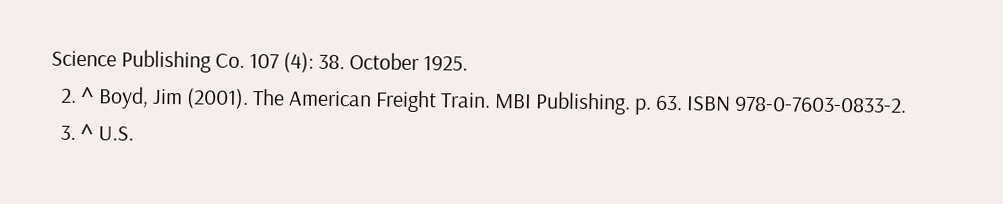Science Publishing Co. 107 (4): 38. October 1925.
  2. ^ Boyd, Jim (2001). The American Freight Train. MBI Publishing. p. 63. ISBN 978-0-7603-0833-2.
  3. ^ U.S.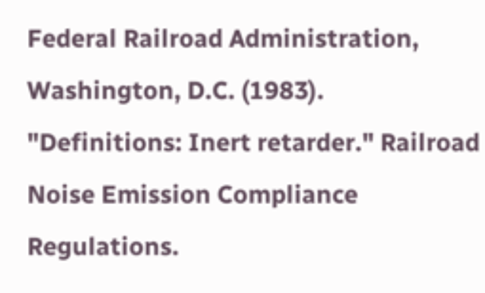Federal Railroad Administration, Washington, D.C. (1983). "Definitions: Inert retarder." Railroad Noise Emission Compliance Regulations.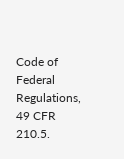Code of Federal Regulations, 49 CFR 210.5.